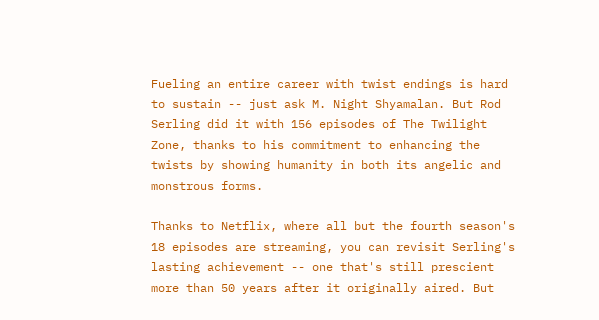Fueling an entire career with twist endings is hard to sustain -- just ask M. Night Shyamalan. But Rod Serling did it with 156 episodes of The Twilight Zone, thanks to his commitment to enhancing the twists by showing humanity in both its angelic and monstrous forms.

Thanks to Netflix, where all but the fourth season's 18 episodes are streaming, you can revisit Serling's lasting achievement -- one that's still prescient more than 50 years after it originally aired. But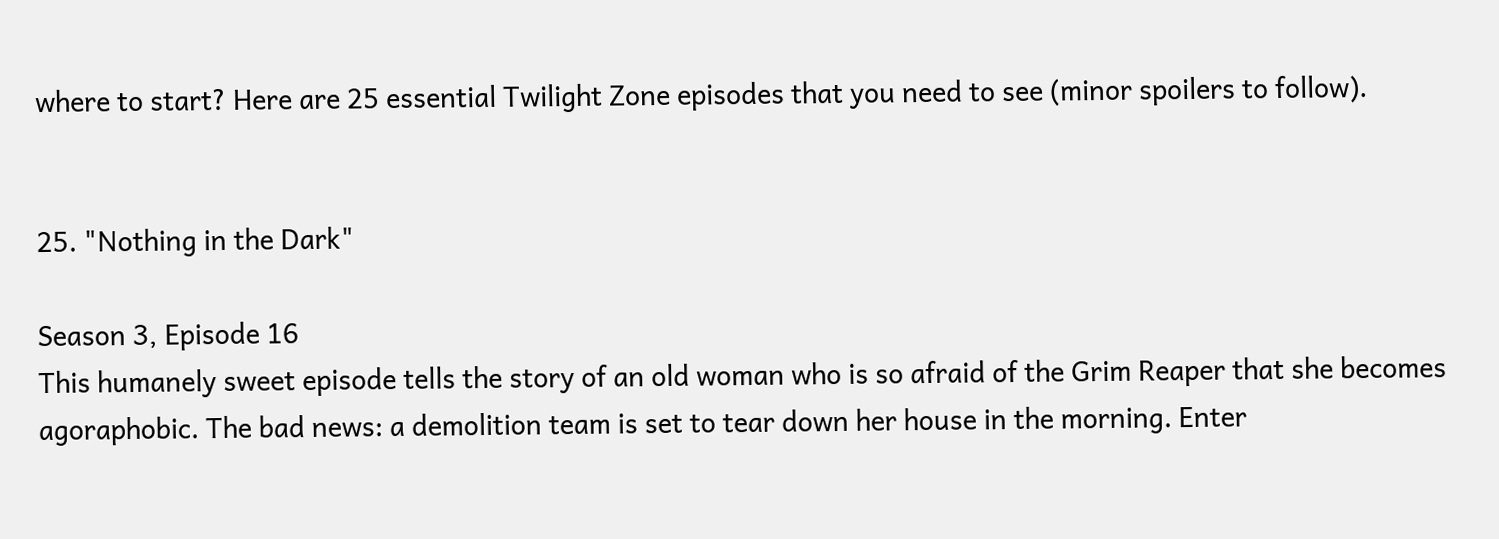where to start? Here are 25 essential Twilight Zone episodes that you need to see (minor spoilers to follow).


25. "Nothing in the Dark"

Season 3, Episode 16
This humanely sweet episode tells the story of an old woman who is so afraid of the Grim Reaper that she becomes agoraphobic. The bad news: a demolition team is set to tear down her house in the morning. Enter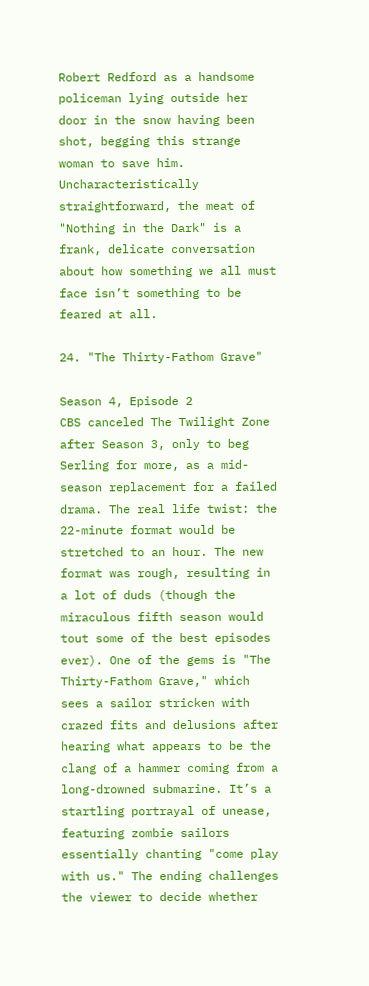Robert Redford as a handsome policeman lying outside her door in the snow having been shot, begging this strange woman to save him. Uncharacteristically straightforward, the meat of "Nothing in the Dark" is a frank, delicate conversation about how something we all must face isn’t something to be feared at all.

24. "The Thirty-Fathom Grave"

Season 4, Episode 2
CBS canceled The Twilight Zone after Season 3, only to beg Serling for more, as a mid-season replacement for a failed drama. The real life twist: the 22-minute format would be stretched to an hour. The new format was rough, resulting in a lot of duds (though the miraculous fifth season would tout some of the best episodes ever). One of the gems is "The Thirty-Fathom Grave," which sees a sailor stricken with crazed fits and delusions after hearing what appears to be the clang of a hammer coming from a long-drowned submarine. It’s a startling portrayal of unease, featuring zombie sailors essentially chanting "come play with us." The ending challenges the viewer to decide whether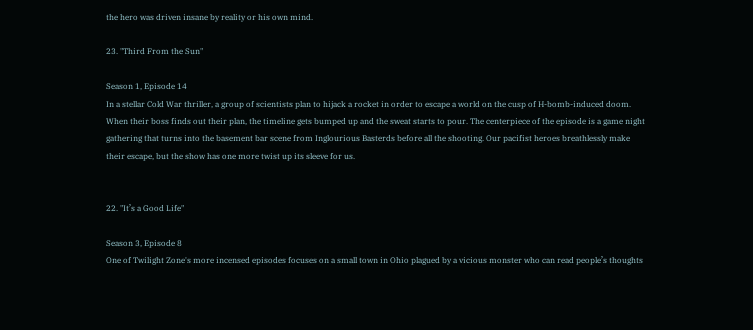the hero was driven insane by reality or his own mind.

23. "Third From the Sun"

Season 1, Episode 14
In a stellar Cold War thriller, a group of scientists plan to hijack a rocket in order to escape a world on the cusp of H-bomb-induced doom. When their boss finds out their plan, the timeline gets bumped up and the sweat starts to pour. The centerpiece of the episode is a game night gathering that turns into the basement bar scene from Inglourious Basterds before all the shooting. Our pacifist heroes breathlessly make their escape, but the show has one more twist up its sleeve for us.


22. "It’s a Good Life"

Season 3, Episode 8
One of Twilight Zone's more incensed episodes focuses on a small town in Ohio plagued by a vicious monster who can read people’s thoughts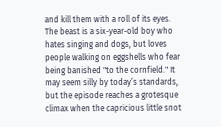and kill them with a roll of its eyes. The beast is a six-year-old boy who hates singing and dogs, but loves people walking on eggshells who fear being banished "to the cornfield." It may seem silly by today’s standards, but the episode reaches a grotesque climax when the capricious little snot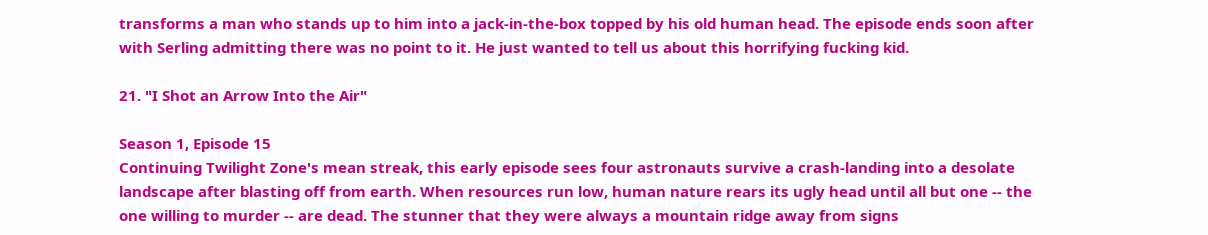transforms a man who stands up to him into a jack-in-the-box topped by his old human head. The episode ends soon after with Serling admitting there was no point to it. He just wanted to tell us about this horrifying fucking kid.

21. "I Shot an Arrow Into the Air"

Season 1, Episode 15
Continuing Twilight Zone's mean streak, this early episode sees four astronauts survive a crash-landing into a desolate landscape after blasting off from earth. When resources run low, human nature rears its ugly head until all but one -- the one willing to murder -- are dead. The stunner that they were always a mountain ridge away from signs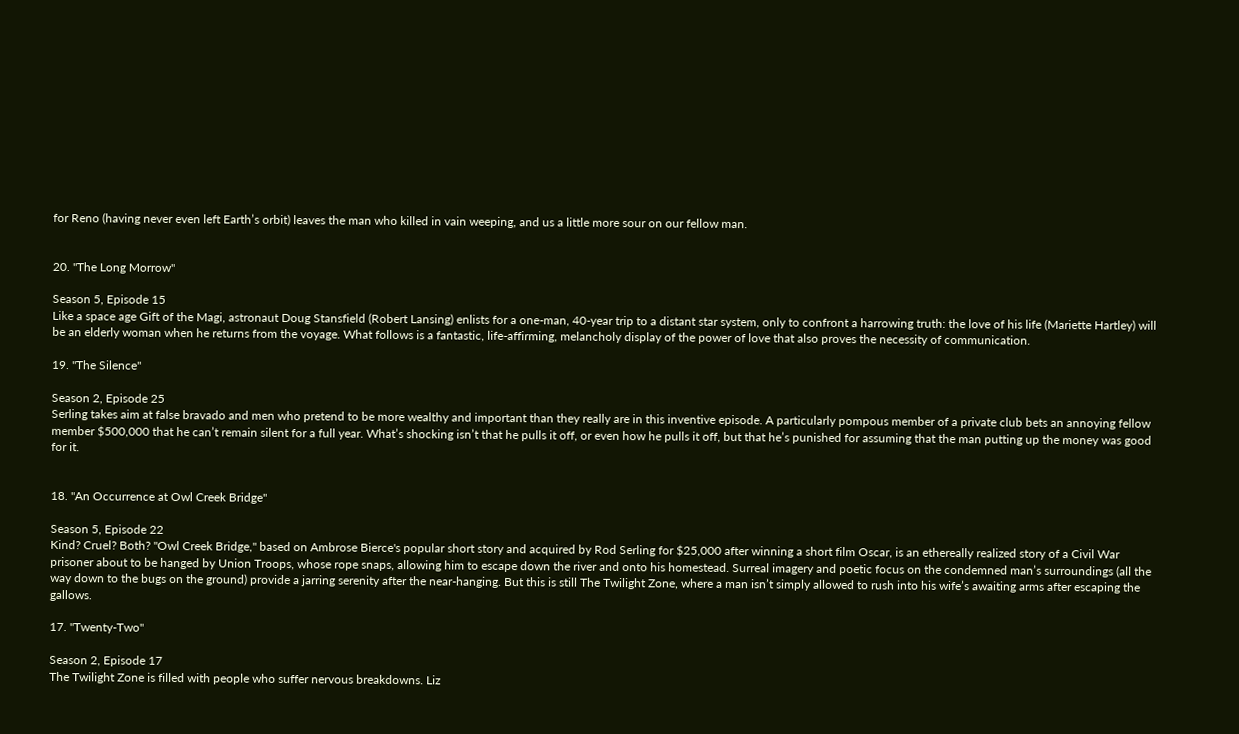for Reno (having never even left Earth’s orbit) leaves the man who killed in vain weeping, and us a little more sour on our fellow man.


20. "The Long Morrow"

Season 5, Episode 15
Like a space age Gift of the Magi, astronaut Doug Stansfield (Robert Lansing) enlists for a one-man, 40-year trip to a distant star system, only to confront a harrowing truth: the love of his life (Mariette Hartley) will be an elderly woman when he returns from the voyage. What follows is a fantastic, life-affirming, melancholy display of the power of love that also proves the necessity of communication.

19. "The Silence"

Season 2, Episode 25
Serling takes aim at false bravado and men who pretend to be more wealthy and important than they really are in this inventive episode. A particularly pompous member of a private club bets an annoying fellow member $500,000 that he can’t remain silent for a full year. What’s shocking isn’t that he pulls it off, or even how he pulls it off, but that he’s punished for assuming that the man putting up the money was good for it.


18. "An Occurrence at Owl Creek Bridge"

Season 5, Episode 22
Kind? Cruel? Both? "Owl Creek Bridge," based on Ambrose Bierce's popular short story and acquired by Rod Serling for $25,000 after winning a short film Oscar, is an ethereally realized story of a Civil War prisoner about to be hanged by Union Troops, whose rope snaps, allowing him to escape down the river and onto his homestead. Surreal imagery and poetic focus on the condemned man’s surroundings (all the way down to the bugs on the ground) provide a jarring serenity after the near-hanging. But this is still The Twilight Zone, where a man isn’t simply allowed to rush into his wife’s awaiting arms after escaping the gallows.

17. "Twenty-Two"

Season 2, Episode 17
The Twilight Zone is filled with people who suffer nervous breakdowns. Liz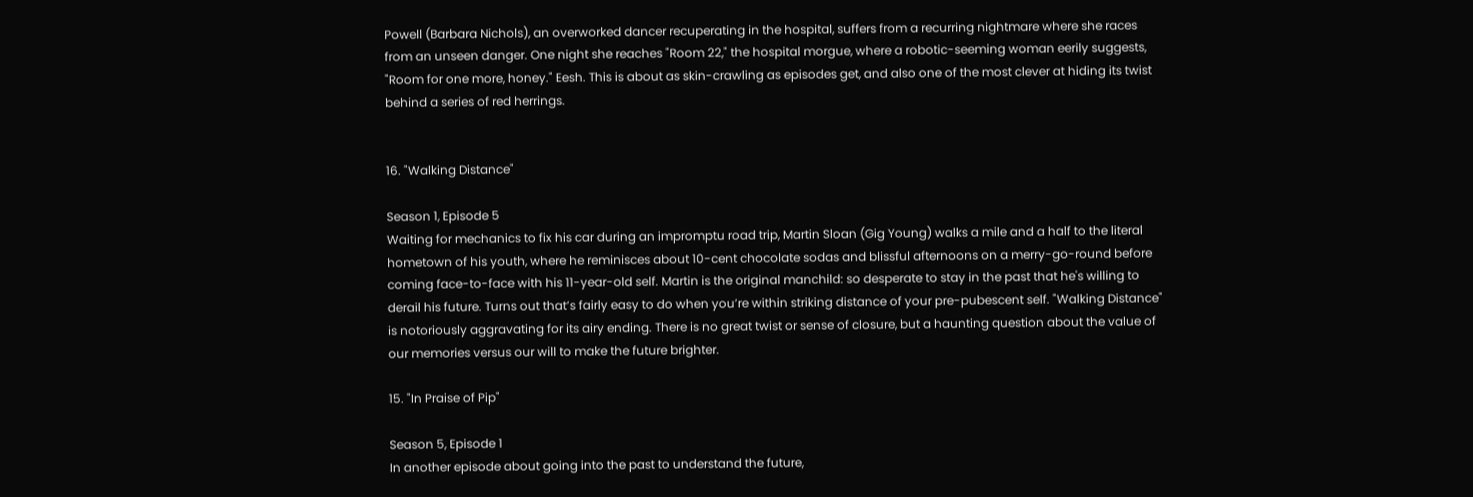Powell (Barbara Nichols), an overworked dancer recuperating in the hospital, suffers from a recurring nightmare where she races from an unseen danger. One night she reaches "Room 22," the hospital morgue, where a robotic-seeming woman eerily suggests, "Room for one more, honey." Eesh. This is about as skin-crawling as episodes get, and also one of the most clever at hiding its twist behind a series of red herrings.


16. "Walking Distance"

Season 1, Episode 5
Waiting for mechanics to fix his car during an impromptu road trip, Martin Sloan (Gig Young) walks a mile and a half to the literal hometown of his youth, where he reminisces about 10-cent chocolate sodas and blissful afternoons on a merry-go-round before coming face-to-face with his 11-year-old self. Martin is the original manchild: so desperate to stay in the past that he's willing to derail his future. Turns out that’s fairly easy to do when you’re within striking distance of your pre-pubescent self. "Walking Distance" is notoriously aggravating for its airy ending. There is no great twist or sense of closure, but a haunting question about the value of our memories versus our will to make the future brighter.

15. "In Praise of Pip"

Season 5, Episode 1
In another episode about going into the past to understand the future,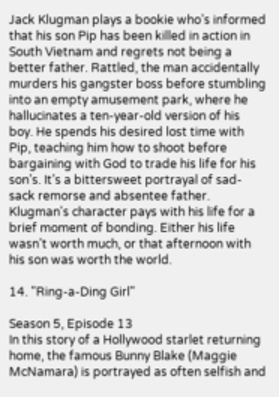Jack Klugman plays a bookie who’s informed that his son Pip has been killed in action in South Vietnam and regrets not being a better father. Rattled, the man accidentally murders his gangster boss before stumbling into an empty amusement park, where he hallucinates a ten-year-old version of his boy. He spends his desired lost time with Pip, teaching him how to shoot before bargaining with God to trade his life for his son’s. It’s a bittersweet portrayal of sad-sack remorse and absentee father. Klugman's character pays with his life for a brief moment of bonding. Either his life wasn’t worth much, or that afternoon with his son was worth the world.

14. "Ring-a-Ding Girl"

Season 5, Episode 13
In this story of a Hollywood starlet returning home, the famous Bunny Blake (Maggie McNamara) is portrayed as often selfish and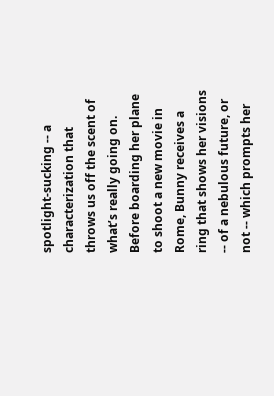spotlight-sucking -- a characterization that throws us off the scent of what’s really going on. Before boarding her plane to shoot a new movie in Rome, Bunny receives a ring that shows her visions -- of a nebulous future, or not -- which prompts her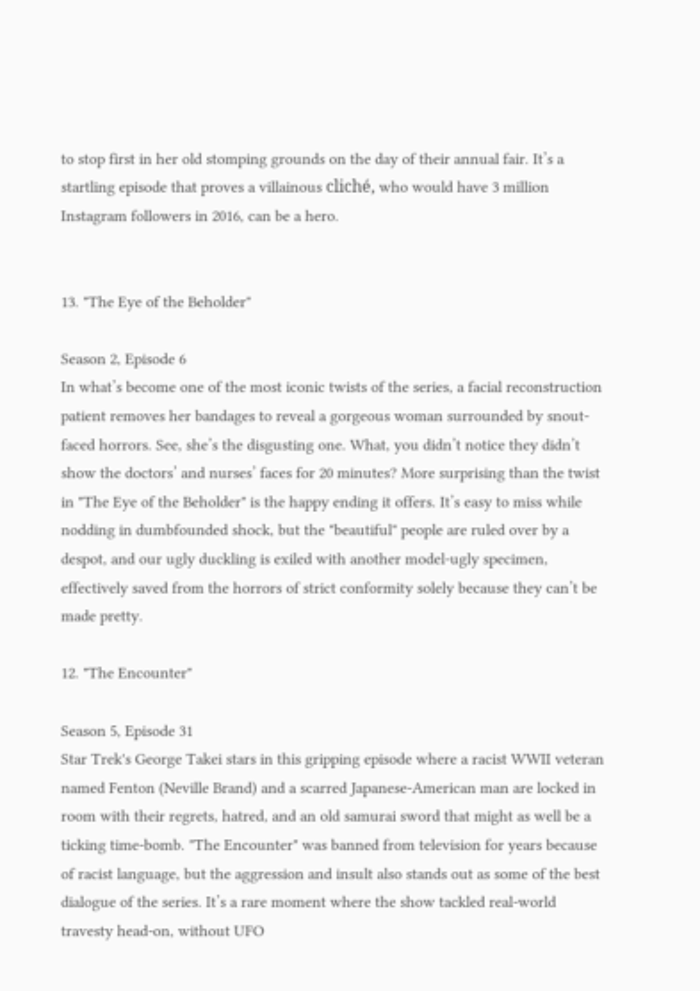to stop first in her old stomping grounds on the day of their annual fair. It’s a startling episode that proves a villainous cliché, who would have 3 million Instagram followers in 2016, can be a hero.


13. "The Eye of the Beholder"

Season 2, Episode 6
In what’s become one of the most iconic twists of the series, a facial reconstruction patient removes her bandages to reveal a gorgeous woman surrounded by snout-faced horrors. See, she’s the disgusting one. What, you didn’t notice they didn’t show the doctors’ and nurses’ faces for 20 minutes? More surprising than the twist in "The Eye of the Beholder" is the happy ending it offers. It’s easy to miss while nodding in dumbfounded shock, but the "beautiful" people are ruled over by a despot, and our ugly duckling is exiled with another model-ugly specimen, effectively saved from the horrors of strict conformity solely because they can’t be made pretty.

12. "The Encounter"

Season 5, Episode 31
Star Trek's George Takei stars in this gripping episode where a racist WWII veteran named Fenton (Neville Brand) and a scarred Japanese-American man are locked in room with their regrets, hatred, and an old samurai sword that might as well be a ticking time-bomb. "The Encounter" was banned from television for years because of racist language, but the aggression and insult also stands out as some of the best dialogue of the series. It’s a rare moment where the show tackled real-world travesty head-on, without UFO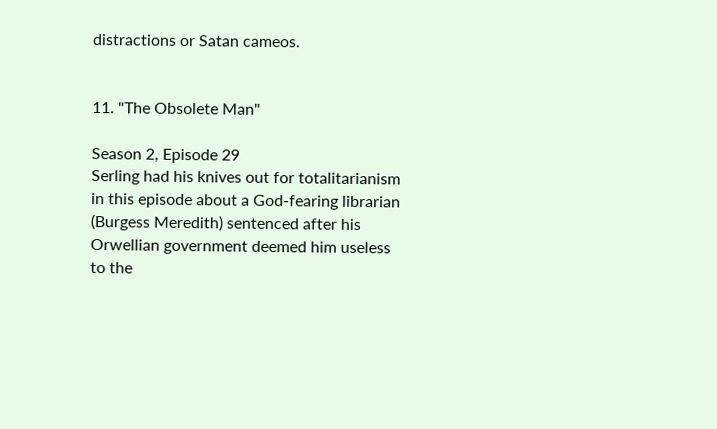distractions or Satan cameos.


11. "The Obsolete Man"

Season 2, Episode 29
Serling had his knives out for totalitarianism in this episode about a God-fearing librarian (Burgess Meredith) sentenced after his Orwellian government deemed him useless to the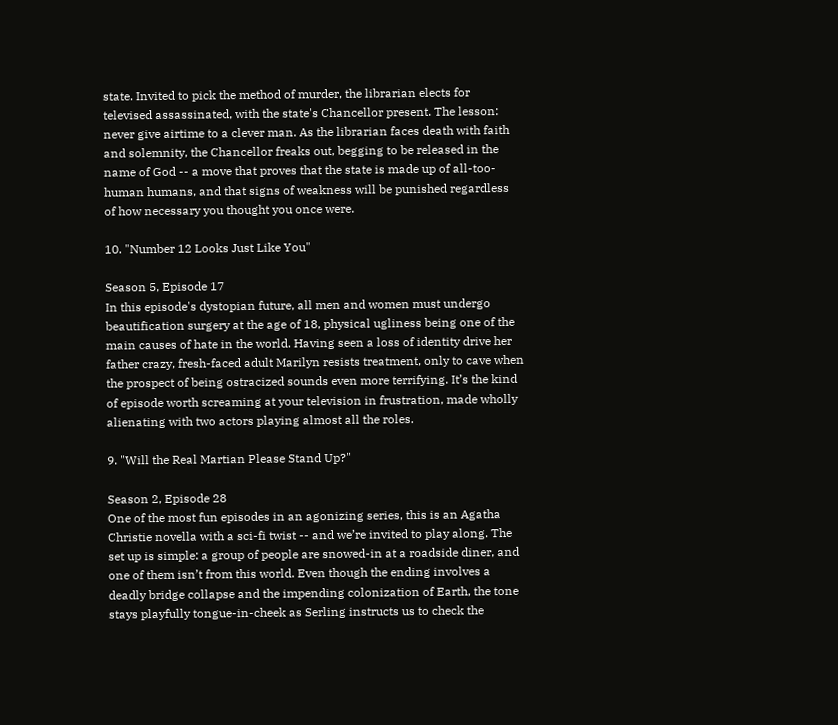state. Invited to pick the method of murder, the librarian elects for televised assassinated, with the state's Chancellor present. The lesson: never give airtime to a clever man. As the librarian faces death with faith and solemnity, the Chancellor freaks out, begging to be released in the name of God -- a move that proves that the state is made up of all-too-human humans, and that signs of weakness will be punished regardless of how necessary you thought you once were.

10. "Number 12 Looks Just Like You"

Season 5, Episode 17
In this episode's dystopian future, all men and women must undergo beautification surgery at the age of 18, physical ugliness being one of the main causes of hate in the world. Having seen a loss of identity drive her father crazy, fresh-faced adult Marilyn resists treatment, only to cave when the prospect of being ostracized sounds even more terrifying. It’s the kind of episode worth screaming at your television in frustration, made wholly alienating with two actors playing almost all the roles.

9. "Will the Real Martian Please Stand Up?"

Season 2, Episode 28
One of the most fun episodes in an agonizing series, this is an Agatha Christie novella with a sci-fi twist -- and we’re invited to play along. The set up is simple: a group of people are snowed-in at a roadside diner, and one of them isn’t from this world. Even though the ending involves a deadly bridge collapse and the impending colonization of Earth, the tone stays playfully tongue-in-cheek as Serling instructs us to check the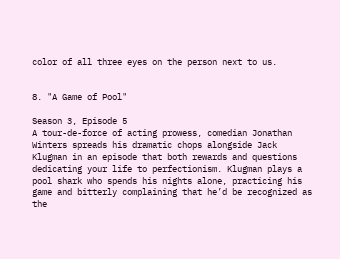color of all three eyes on the person next to us.


8. "A Game of Pool"

Season 3, Episode 5
A tour-de-force of acting prowess, comedian Jonathan Winters spreads his dramatic chops alongside Jack Klugman in an episode that both rewards and questions dedicating your life to perfectionism. Klugman plays a pool shark who spends his nights alone, practicing his game and bitterly complaining that he’d be recognized as the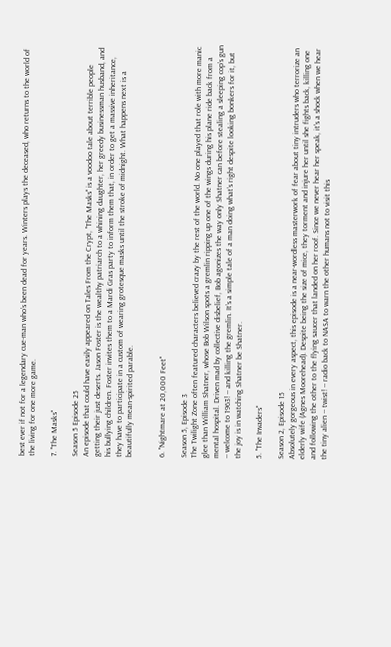best ever if not for a legendary cue-man who’s been dead for years. Winters plays the deceased, who returns to the world of the living for one more game.

7. "The Masks"

Season 5 Episode 25
An episode that could have easily appeared on Tales From the Crypt, "The Masks" is a voodoo tale about terrible people getting their just deserts. Jason Foster is the wealthy patriarch to a whining daughter, her greedy businessman husband, and his bullying children. Foster invites them to a Mardi Gras party to inform them that, in order to get a massive inheritance, they have to participate in a custom of wearing grotesque masks until the stroke of midnight. What happens next is a beautifully mean-spirited parable.


6. "Nightmare at 20,000 Feet"

Season 5, Episode 3
The Twilight Zone often featured characters believed crazy by the rest of the world. No one played that role with more manic glee than William Shatner, whose Bob Wilson spots a gremlin ripping up one of the wings during his plane ride back from a mental hospital. Driven mad by collective disbelief, Bob agonizes the way only Shatner can before stealing a sleeping cop’s gun -- welcome to 1963! -- and killing the gremlin. It’s a simple tale of a man doing what’s right despite looking bonkers for it, but the joy is in watching Shatner be Shatner.

5. "The Invaders"

Season 2, Episode 15
Absolutely gorgeous in every aspect, this episode is a near-wordless masterwork of fear about tiny intruders who terrorize an elderly wife (Agnes Moorehead). Despite being the size of mice, they torment and injure her until she fights back, killing one and following the other to the flying saucer that landed on her roof. Since we never hear her speak, it's a shock when we hear the tiny alien -- twist! -- radio back to NASA to warn the other humans not to visit this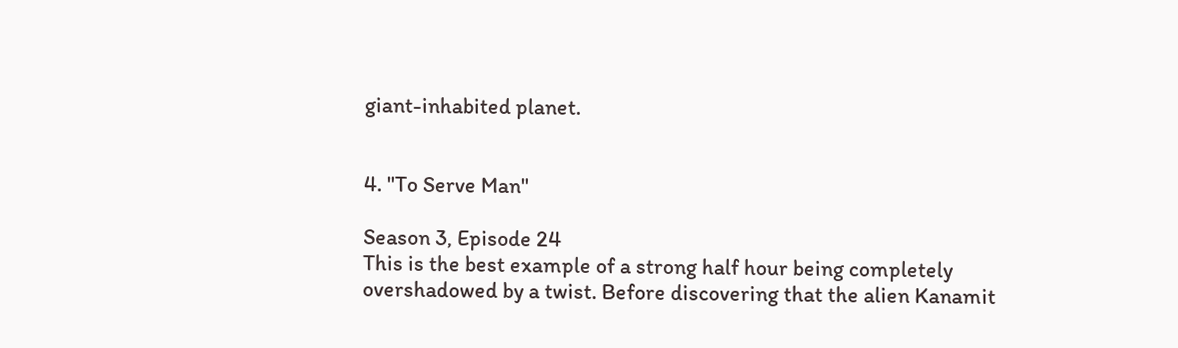giant-inhabited planet.


4. "To Serve Man"

Season 3, Episode 24
This is the best example of a strong half hour being completely overshadowed by a twist. Before discovering that the alien Kanamit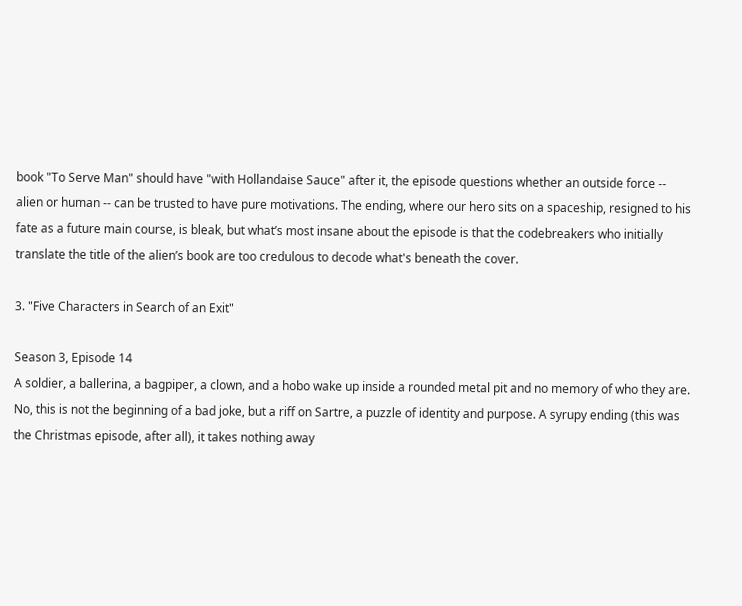book "To Serve Man" should have "with Hollandaise Sauce" after it, the episode questions whether an outside force -- alien or human -- can be trusted to have pure motivations. The ending, where our hero sits on a spaceship, resigned to his fate as a future main course, is bleak, but what’s most insane about the episode is that the codebreakers who initially translate the title of the alien’s book are too credulous to decode what's beneath the cover.

3. "Five Characters in Search of an Exit"

Season 3, Episode 14
A soldier, a ballerina, a bagpiper, a clown, and a hobo wake up inside a rounded metal pit and no memory of who they are. No, this is not the beginning of a bad joke, but a riff on Sartre, a puzzle of identity and purpose. A syrupy ending (this was the Christmas episode, after all), it takes nothing away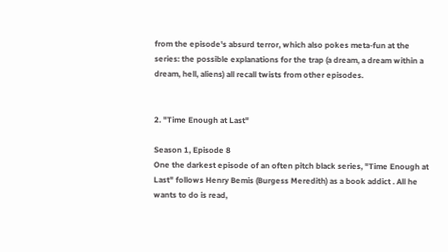from the episode's absurd terror, which also pokes meta-fun at the series: the possible explanations for the trap (a dream, a dream within a dream, hell, aliens) all recall twists from other episodes.


2. "Time Enough at Last"

Season 1, Episode 8
One the darkest episode of an often pitch black series, "Time Enough at Last" follows Henry Bemis (Burgess Meredith) as a book addict . All he wants to do is read,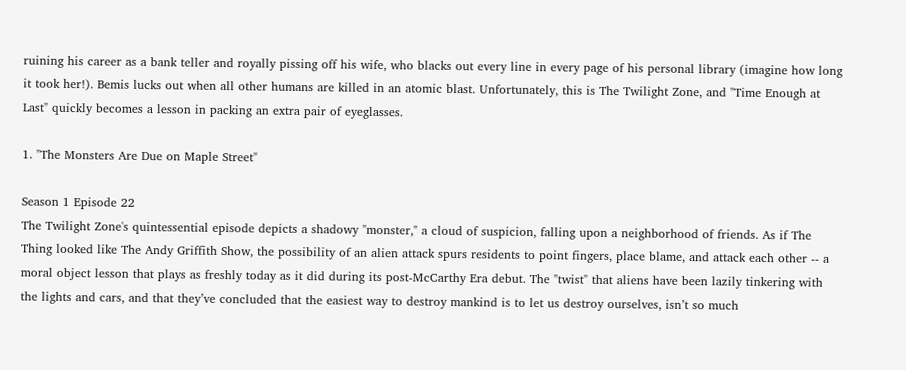ruining his career as a bank teller and royally pissing off his wife, who blacks out every line in every page of his personal library (imagine how long it took her!). Bemis lucks out when all other humans are killed in an atomic blast. Unfortunately, this is The Twilight Zone, and "Time Enough at Last" quickly becomes a lesson in packing an extra pair of eyeglasses.

1. "The Monsters Are Due on Maple Street"

Season 1 Episode 22
The Twilight Zone's quintessential episode depicts a shadowy "monster," a cloud of suspicion, falling upon a neighborhood of friends. As if The Thing looked like The Andy Griffith Show, the possibility of an alien attack spurs residents to point fingers, place blame, and attack each other -- a moral object lesson that plays as freshly today as it did during its post-McCarthy Era debut. The "twist" that aliens have been lazily tinkering with the lights and cars, and that they’ve concluded that the easiest way to destroy mankind is to let us destroy ourselves, isn’t so much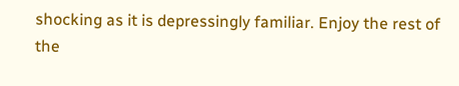shocking as it is depressingly familiar. Enjoy the rest of the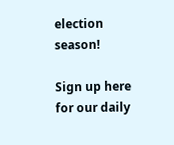election season!

Sign up here for our daily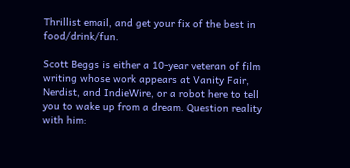Thrillist email, and get your fix of the best in food/drink/fun.

Scott Beggs is either a 10-year veteran of film writing whose work appears at Vanity Fair, Nerdist, and IndieWire, or a robot here to tell you to wake up from a dream. Question reality with him: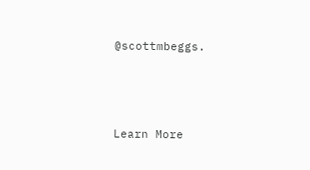@scottmbeggs.



Learn More